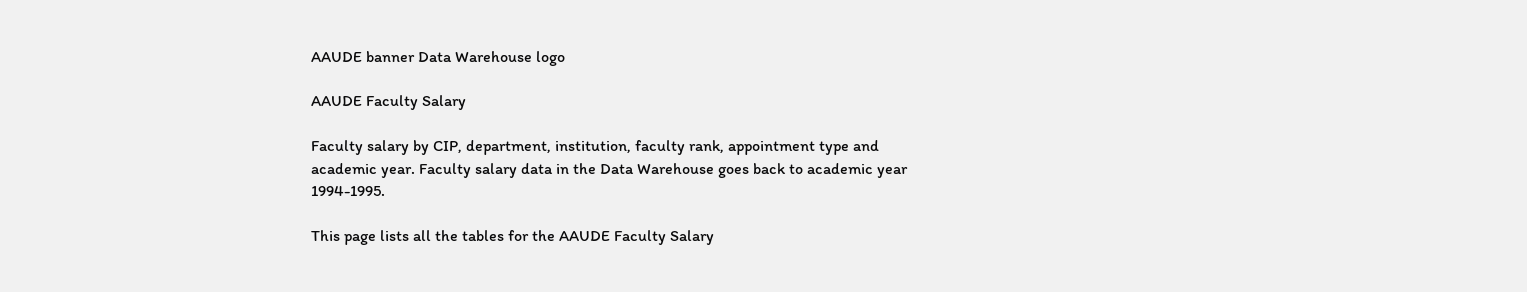AAUDE banner Data Warehouse logo

AAUDE Faculty Salary

Faculty salary by CIP, department, institution, faculty rank, appointment type and academic year. Faculty salary data in the Data Warehouse goes back to academic year 1994-1995.

This page lists all the tables for the AAUDE Faculty Salary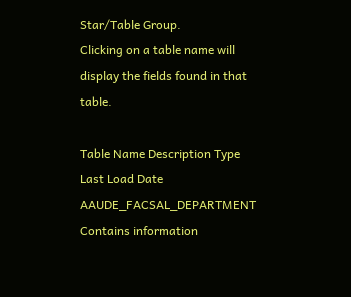Star/Table Group.
Clicking on a table name will display the fields found in that table.

Table Name Description Type Last Load Date
AAUDE_FACSAL_DEPARTMENT Contains information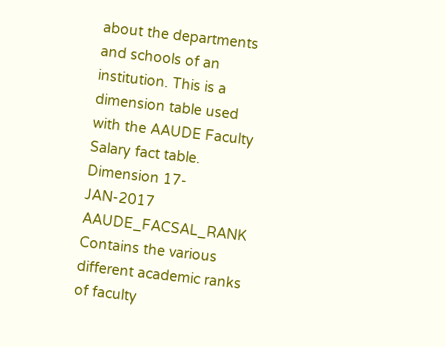about the departments and schools of an institution. This is a dimension table used with the AAUDE Faculty Salary fact table. Dimension 17-JAN-2017
AAUDE_FACSAL_RANK Contains the various different academic ranks of faculty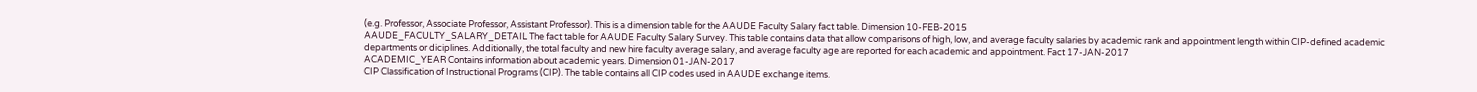(e.g. Professor, Associate Professor, Assistant Professor). This is a dimension table for the AAUDE Faculty Salary fact table. Dimension 10-FEB-2015
AAUDE_FACULTY_SALARY_DETAIL The fact table for AAUDE Faculty Salary Survey. This table contains data that allow comparisons of high, low, and average faculty salaries by academic rank and appointment length within CIP-defined academic departments or diciplines. Additionally, the total faculty and new hire faculty average salary, and average faculty age are reported for each academic and appointment. Fact 17-JAN-2017
ACADEMIC_YEAR Contains information about academic years. Dimension 01-JAN-2017
CIP Classification of Instructional Programs (CIP). The table contains all CIP codes used in AAUDE exchange items.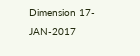Dimension 17-JAN-2017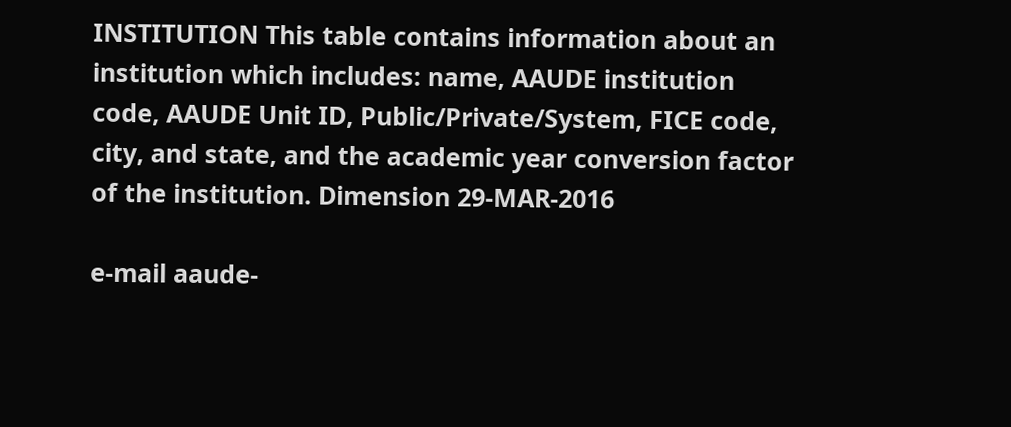INSTITUTION This table contains information about an institution which includes: name, AAUDE institution code, AAUDE Unit ID, Public/Private/System, FICE code, city, and state, and the academic year conversion factor of the institution. Dimension 29-MAR-2016

e-mail aaude-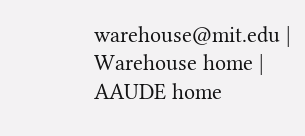warehouse@mit.edu | Warehouse home | AAUDE home